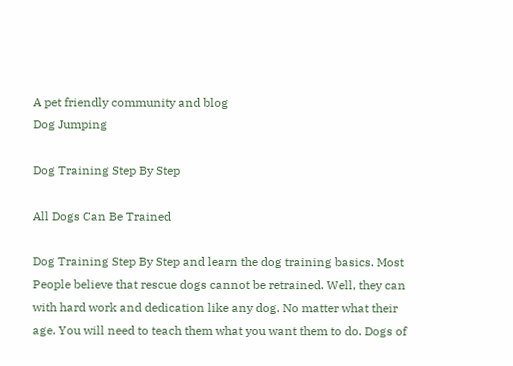A pet friendly community and blog
Dog Jumping

Dog Training Step By Step

All Dogs Can Be Trained

Dog Training Step By Step and learn the dog training basics. Most People believe that rescue dogs cannot be retrained. Well, they can with hard work and dedication like any dog. No matter what their age. You will need to teach them what you want them to do. Dogs of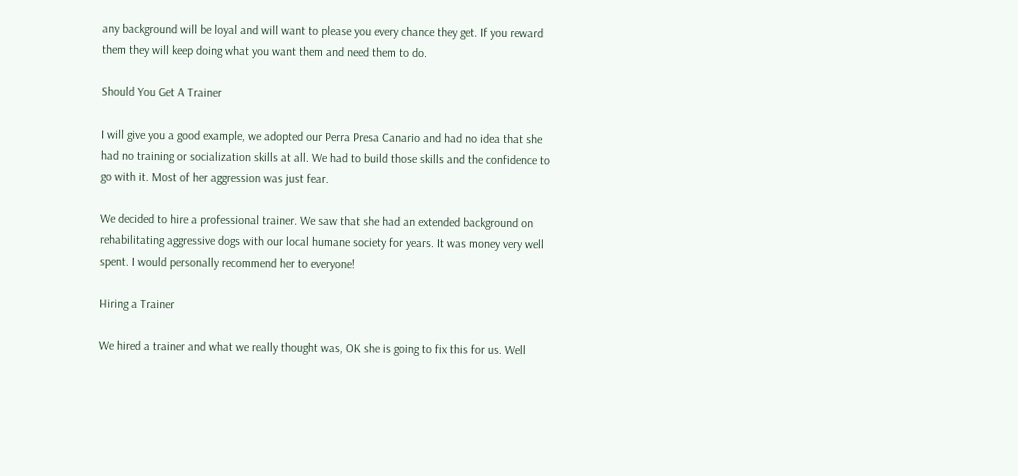any background will be loyal and will want to please you every chance they get. If you reward them they will keep doing what you want them and need them to do.

Should You Get A Trainer

I will give you a good example, we adopted our Perra Presa Canario and had no idea that she had no training or socialization skills at all. We had to build those skills and the confidence to go with it. Most of her aggression was just fear.

We decided to hire a professional trainer. We saw that she had an extended background on rehabilitating aggressive dogs with our local humane society for years. It was money very well spent. I would personally recommend her to everyone!

Hiring a Trainer

We hired a trainer and what we really thought was, OK she is going to fix this for us. Well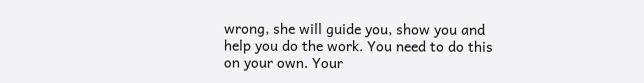wrong, she will guide you, show you and help you do the work. You need to do this on your own. Your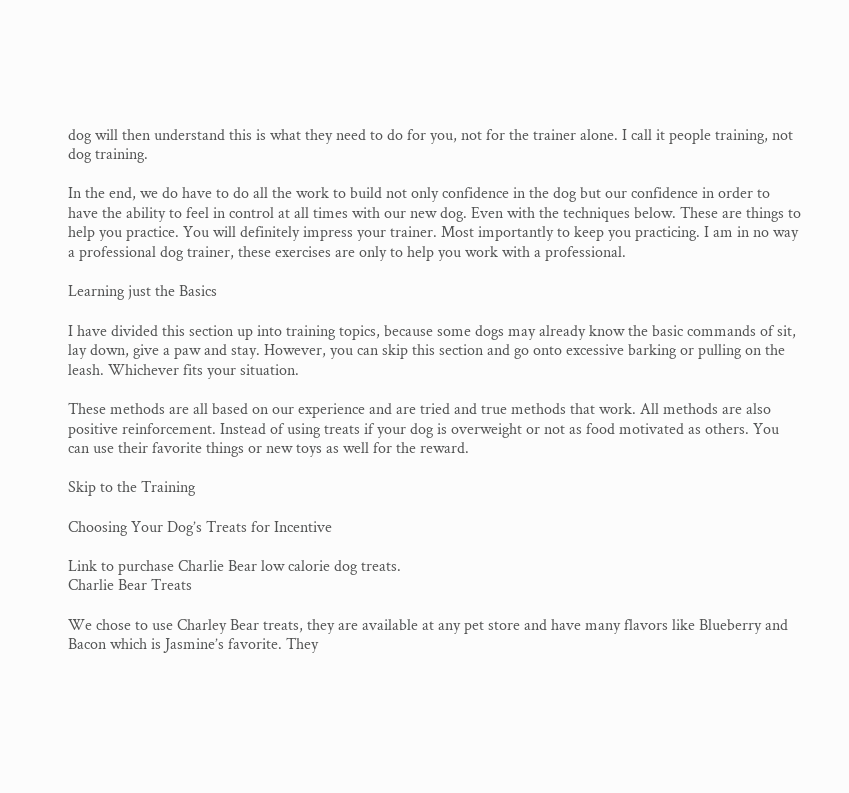dog will then understand this is what they need to do for you, not for the trainer alone. I call it people training, not dog training.

In the end, we do have to do all the work to build not only confidence in the dog but our confidence in order to have the ability to feel in control at all times with our new dog. Even with the techniques below. These are things to help you practice. You will definitely impress your trainer. Most importantly to keep you practicing. I am in no way a professional dog trainer, these exercises are only to help you work with a professional.

Learning just the Basics

I have divided this section up into training topics, because some dogs may already know the basic commands of sit, lay down, give a paw and stay. However, you can skip this section and go onto excessive barking or pulling on the leash. Whichever fits your situation.

These methods are all based on our experience and are tried and true methods that work. All methods are also positive reinforcement. Instead of using treats if your dog is overweight or not as food motivated as others. You can use their favorite things or new toys as well for the reward.

Skip to the Training

Choosing Your Dog’s Treats for Incentive

Link to purchase Charlie Bear low calorie dog treats.
Charlie Bear Treats

We chose to use Charley Bear treats, they are available at any pet store and have many flavors like Blueberry and Bacon which is Jasmine’s favorite. They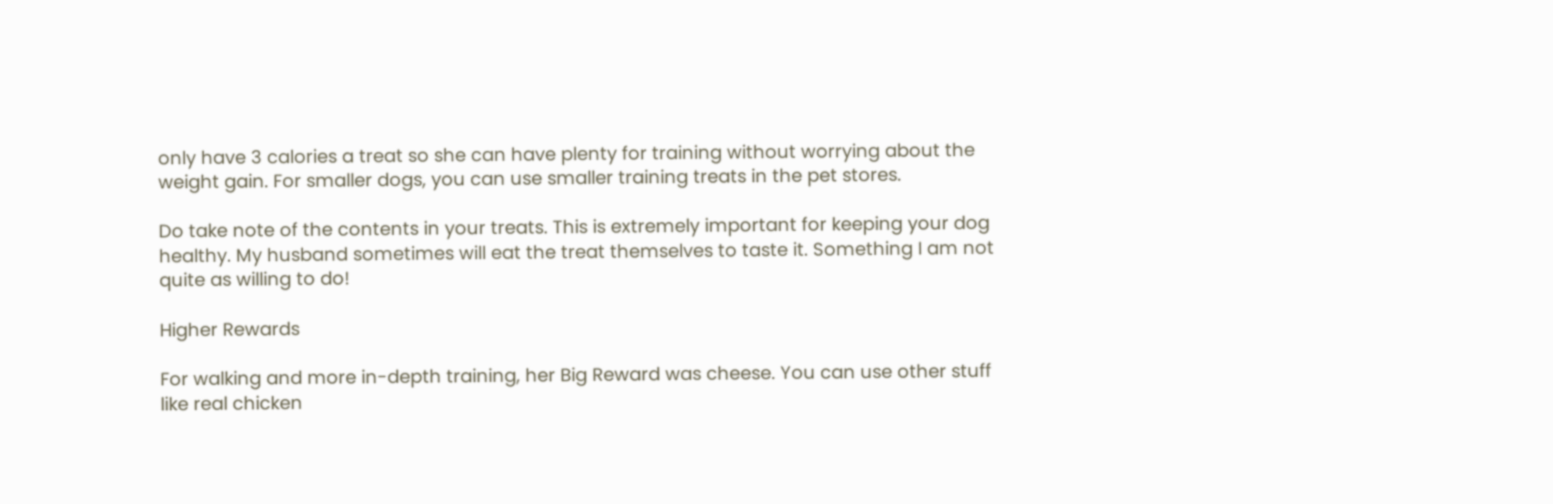only have 3 calories a treat so she can have plenty for training without worrying about the weight gain. For smaller dogs, you can use smaller training treats in the pet stores.

Do take note of the contents in your treats. This is extremely important for keeping your dog healthy. My husband sometimes will eat the treat themselves to taste it. Something I am not quite as willing to do!

Higher Rewards

For walking and more in-depth training, her Big Reward was cheese. You can use other stuff like real chicken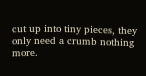cut up into tiny pieces, they only need a crumb nothing more.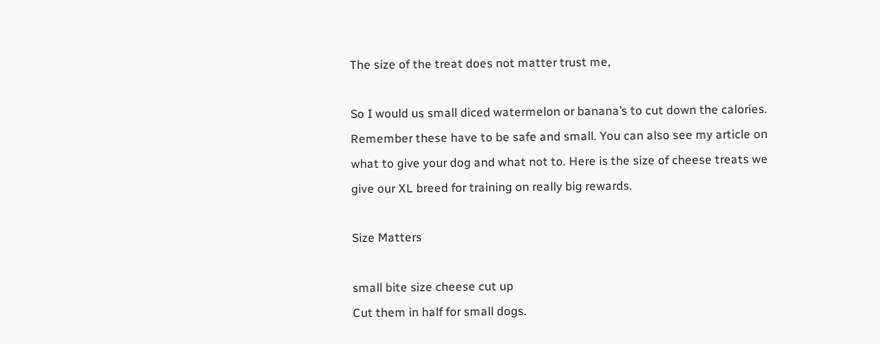The size of the treat does not matter trust me,

So I would us small diced watermelon or banana’s to cut down the calories. Remember these have to be safe and small. You can also see my article on what to give your dog and what not to. Here is the size of cheese treats we give our XL breed for training on really big rewards.

Size Matters

small bite size cheese cut up
Cut them in half for small dogs.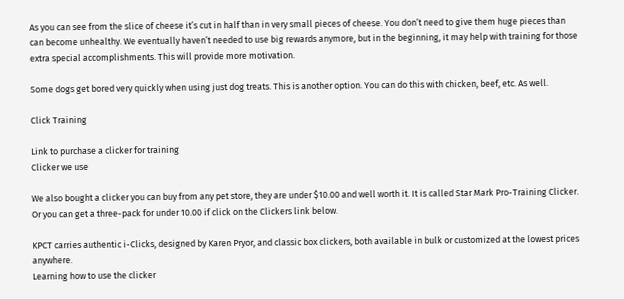As you can see from the slice of cheese it’s cut in half than in very small pieces of cheese. You don’t need to give them huge pieces than can become unhealthy. We eventually haven’t needed to use big rewards anymore, but in the beginning, it may help with training for those extra special accomplishments. This will provide more motivation.

Some dogs get bored very quickly when using just dog treats. This is another option. You can do this with chicken, beef, etc. As well.

Click Training

Link to purchase a clicker for training
Clicker we use

We also bought a clicker you can buy from any pet store, they are under $10.00 and well worth it. It is called Star Mark Pro-Training Clicker. Or you can get a three-pack for under 10.00 if click on the Clickers link below.

KPCT carries authentic i-Clicks, designed by Karen Pryor, and classic box clickers, both available in bulk or customized at the lowest prices anywhere.
Learning how to use the clicker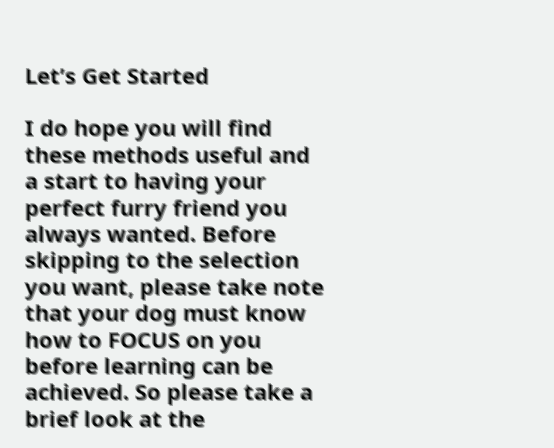Let’s Get Started

I do hope you will find these methods useful and a start to having your perfect furry friend you always wanted. Before skipping to the selection you want, please take note that your dog must know how to FOCUS on you before learning can be achieved. So please take a brief look at the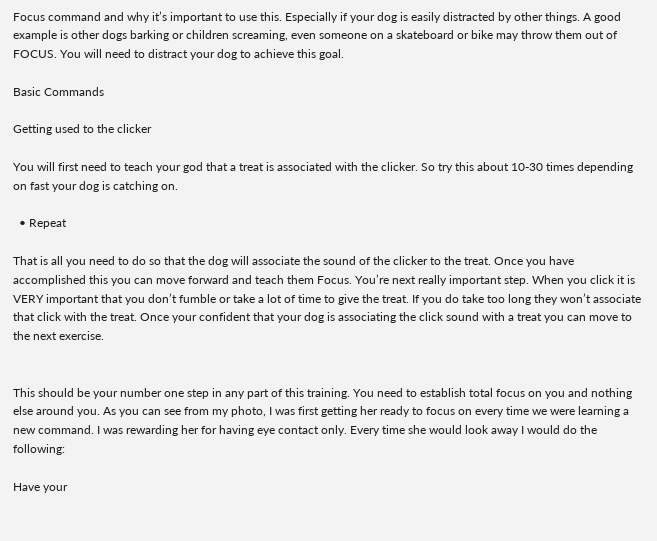Focus command and why it’s important to use this. Especially if your dog is easily distracted by other things. A good example is other dogs barking or children screaming, even someone on a skateboard or bike may throw them out of FOCUS. You will need to distract your dog to achieve this goal.

Basic Commands

Getting used to the clicker

You will first need to teach your god that a treat is associated with the clicker. So try this about 10-30 times depending on fast your dog is catching on.

  • Repeat

That is all you need to do so that the dog will associate the sound of the clicker to the treat. Once you have accomplished this you can move forward and teach them Focus. You’re next really important step. When you click it is VERY important that you don’t fumble or take a lot of time to give the treat. If you do take too long they won’t associate that click with the treat. Once your confident that your dog is associating the click sound with a treat you can move to the next exercise.


This should be your number one step in any part of this training. You need to establish total focus on you and nothing else around you. As you can see from my photo, I was first getting her ready to focus on every time we were learning a new command. I was rewarding her for having eye contact only. Every time she would look away I would do the following:

Have your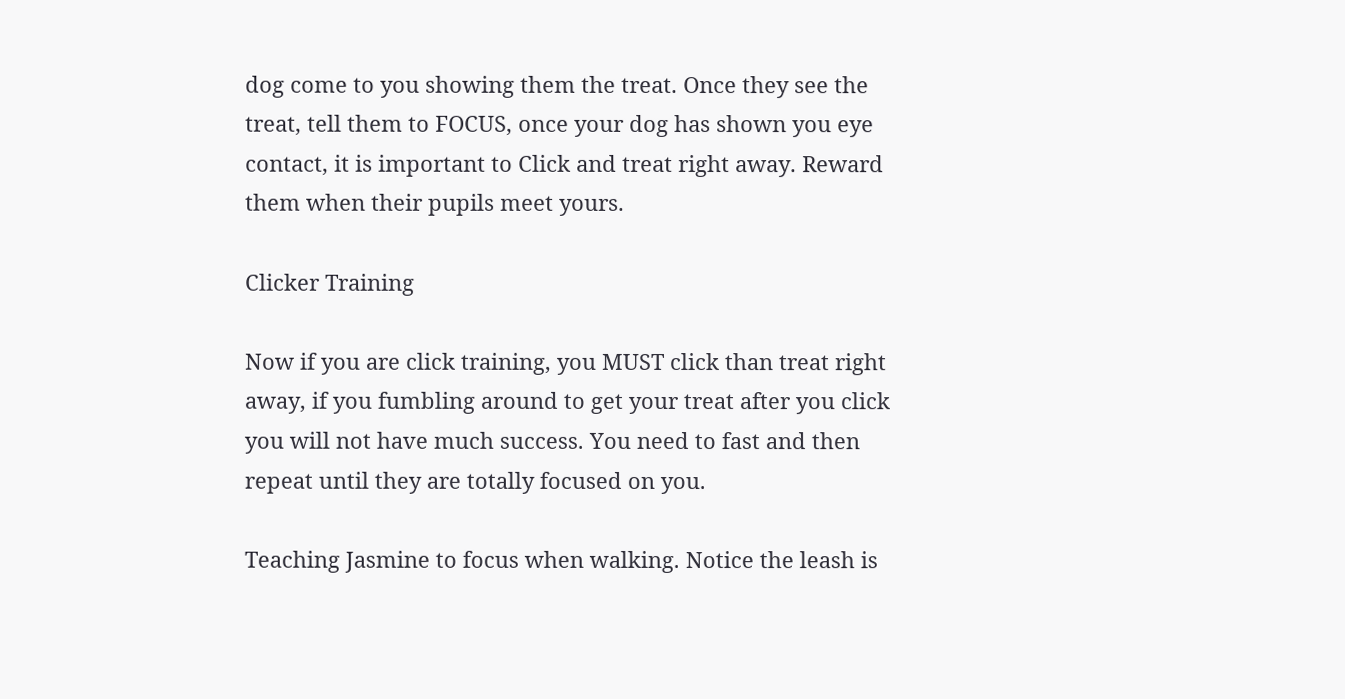dog come to you showing them the treat. Once they see the treat, tell them to FOCUS, once your dog has shown you eye contact, it is important to Click and treat right away. Reward them when their pupils meet yours.

Clicker Training

Now if you are click training, you MUST click than treat right away, if you fumbling around to get your treat after you click you will not have much success. You need to fast and then repeat until they are totally focused on you.

Teaching Jasmine to focus when walking. Notice the leash is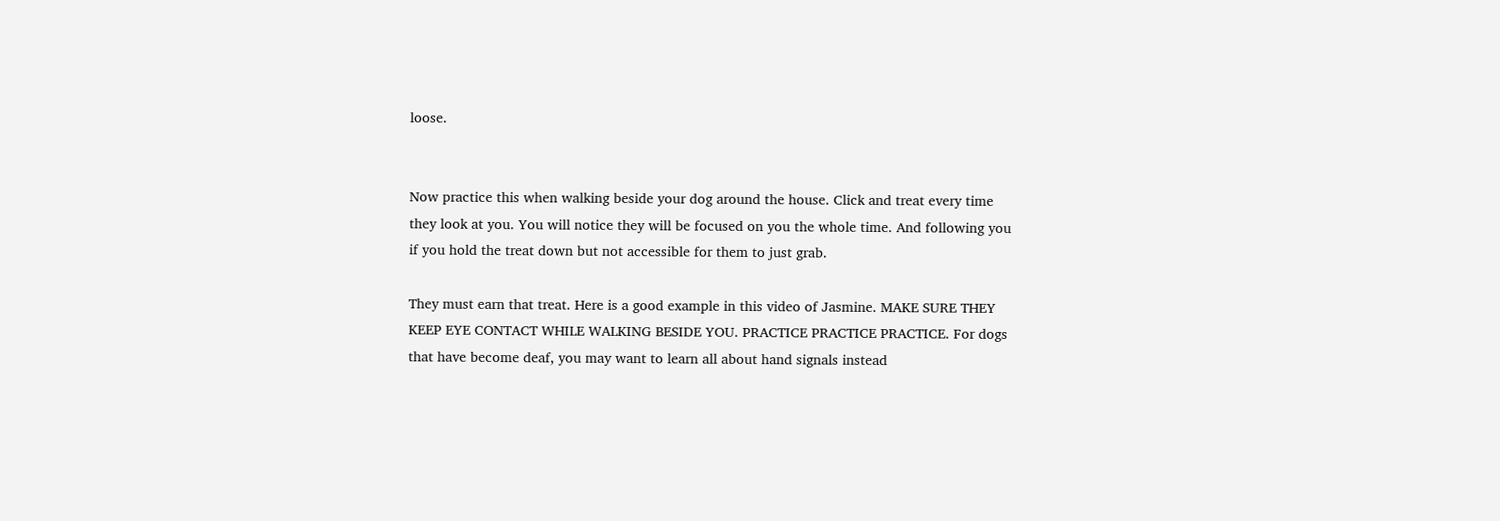loose.


Now practice this when walking beside your dog around the house. Click and treat every time they look at you. You will notice they will be focused on you the whole time. And following you if you hold the treat down but not accessible for them to just grab.

They must earn that treat. Here is a good example in this video of Jasmine. MAKE SURE THEY KEEP EYE CONTACT WHILE WALKING BESIDE YOU. PRACTICE PRACTICE PRACTICE. For dogs that have become deaf, you may want to learn all about hand signals instead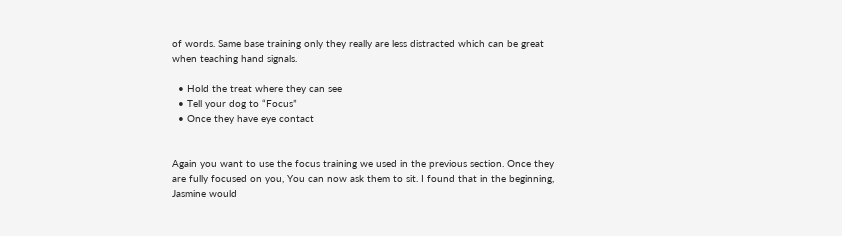of words. Same base training only they really are less distracted which can be great when teaching hand signals.

  • Hold the treat where they can see
  • Tell your dog to “Focus”
  • Once they have eye contact


Again you want to use the focus training we used in the previous section. Once they are fully focused on you, You can now ask them to sit. I found that in the beginning, Jasmine would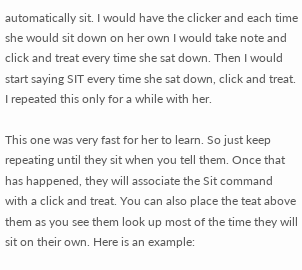automatically sit. I would have the clicker and each time she would sit down on her own I would take note and click and treat every time she sat down. Then I would start saying SIT every time she sat down, click and treat. I repeated this only for a while with her.

This one was very fast for her to learn. So just keep repeating until they sit when you tell them. Once that has happened, they will associate the Sit command with a click and treat. You can also place the teat above them as you see them look up most of the time they will sit on their own. Here is an example: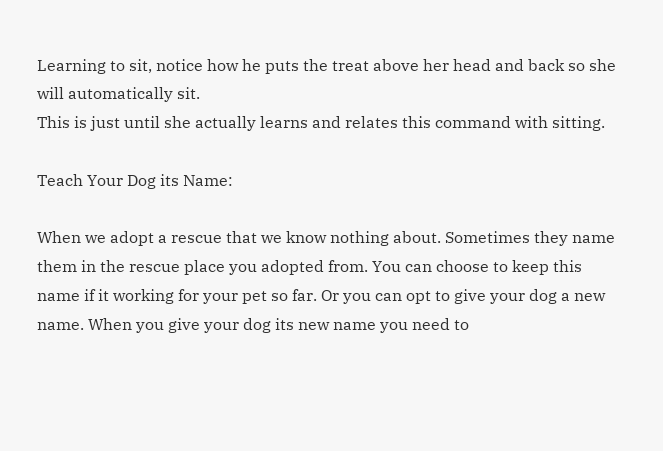Learning to sit, notice how he puts the treat above her head and back so she will automatically sit.
This is just until she actually learns and relates this command with sitting.

Teach Your Dog its Name:

When we adopt a rescue that we know nothing about. Sometimes they name them in the rescue place you adopted from. You can choose to keep this name if it working for your pet so far. Or you can opt to give your dog a new name. When you give your dog its new name you need to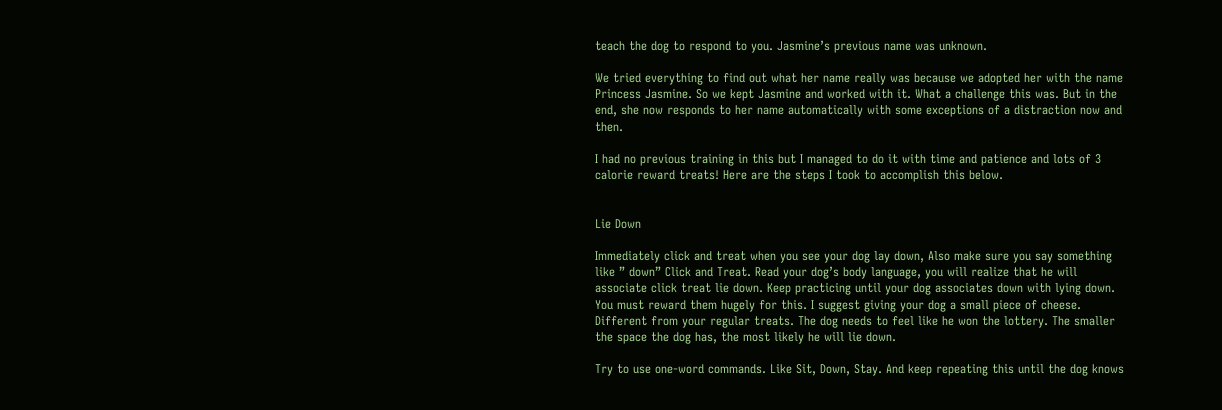teach the dog to respond to you. Jasmine’s previous name was unknown.

We tried everything to find out what her name really was because we adopted her with the name Princess Jasmine. So we kept Jasmine and worked with it. What a challenge this was. But in the end, she now responds to her name automatically with some exceptions of a distraction now and then.

I had no previous training in this but I managed to do it with time and patience and lots of 3 calorie reward treats! Here are the steps I took to accomplish this below.


Lie Down

Immediately click and treat when you see your dog lay down, Also make sure you say something like ” down” Click and Treat. Read your dog’s body language, you will realize that he will associate click treat lie down. Keep practicing until your dog associates down with lying down. You must reward them hugely for this. I suggest giving your dog a small piece of cheese. Different from your regular treats. The dog needs to feel like he won the lottery. The smaller the space the dog has, the most likely he will lie down.

Try to use one-word commands. Like Sit, Down, Stay. And keep repeating this until the dog knows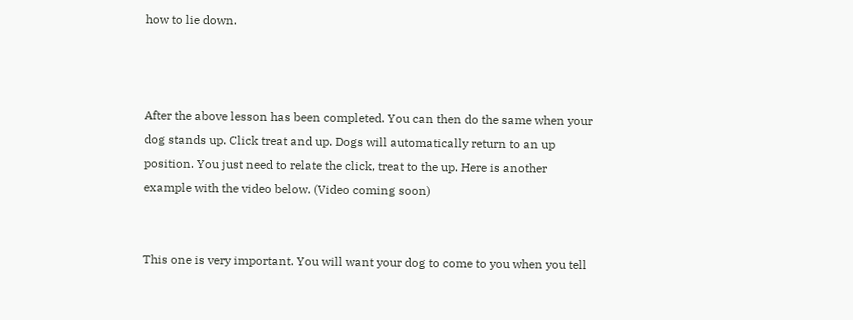how to lie down.



After the above lesson has been completed. You can then do the same when your dog stands up. Click treat and up. Dogs will automatically return to an up position. You just need to relate the click, treat to the up. Here is another example with the video below. (Video coming soon)


This one is very important. You will want your dog to come to you when you tell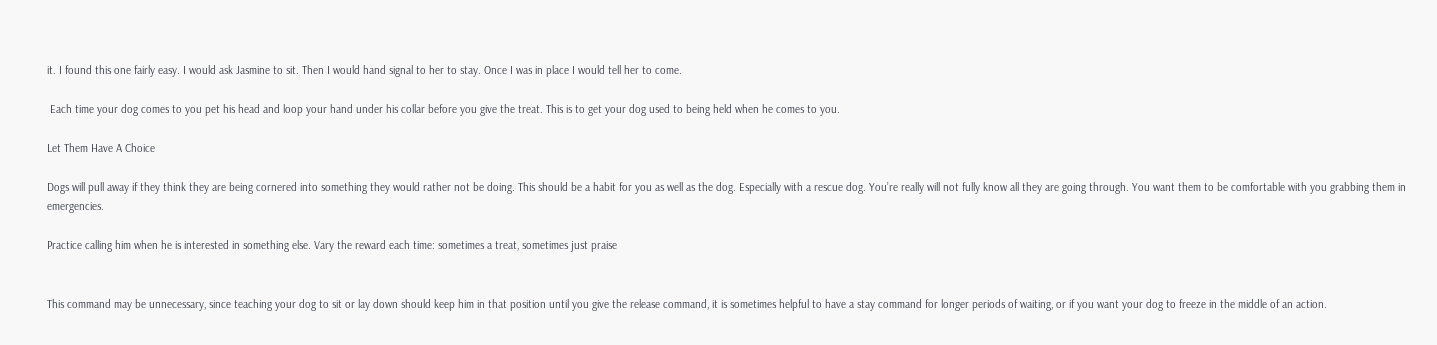it. I found this one fairly easy. I would ask Jasmine to sit. Then I would hand signal to her to stay. Once I was in place I would tell her to come.

 Each time your dog comes to you pet his head and loop your hand under his collar before you give the treat. This is to get your dog used to being held when he comes to you.

Let Them Have A Choice

Dogs will pull away if they think they are being cornered into something they would rather not be doing. This should be a habit for you as well as the dog. Especially with a rescue dog. You’re really will not fully know all they are going through. You want them to be comfortable with you grabbing them in emergencies.

Practice calling him when he is interested in something else. Vary the reward each time: sometimes a treat, sometimes just praise


This command may be unnecessary, since teaching your dog to sit or lay down should keep him in that position until you give the release command, it is sometimes helpful to have a stay command for longer periods of waiting, or if you want your dog to freeze in the middle of an action.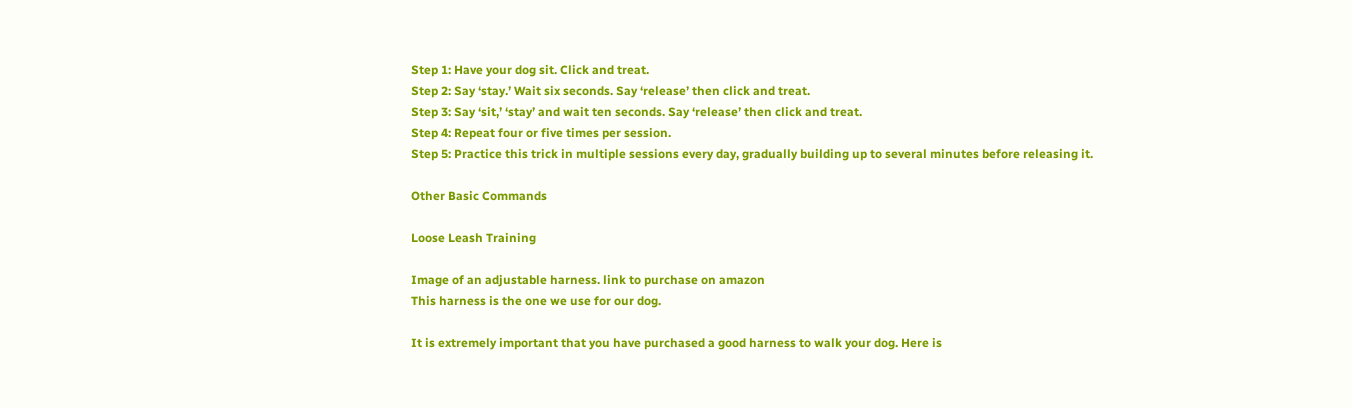Step 1: Have your dog sit. Click and treat.
Step 2: Say ‘stay.’ Wait six seconds. Say ‘release’ then click and treat.
Step 3: Say ‘sit,’ ‘stay’ and wait ten seconds. Say ‘release’ then click and treat.
Step 4: Repeat four or five times per session.
Step 5: Practice this trick in multiple sessions every day, gradually building up to several minutes before releasing it.

Other Basic Commands

Loose Leash Training

Image of an adjustable harness. link to purchase on amazon
This harness is the one we use for our dog.

It is extremely important that you have purchased a good harness to walk your dog. Here is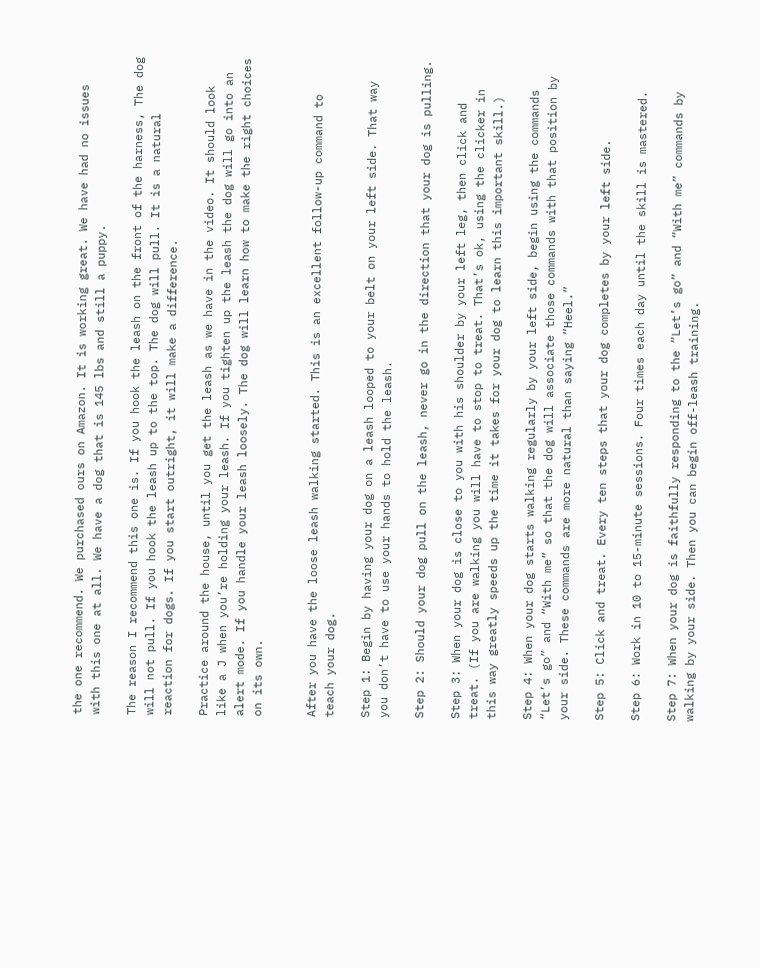the one recommend. We purchased ours on Amazon. It is working great. We have had no issues with this one at all. We have a dog that is 145 lbs and still a puppy.

The reason I recommend this one is. If you hook the leash on the front of the harness, The dog will not pull. If you hook the leash up to the top. The dog will pull. It is a natural reaction for dogs. If you start outright, it will make a difference.

Practice around the house, until you get the leash as we have in the video. It should look like a J when you’re holding your leash. If you tighten up the leash the dog will go into an alert mode. If you handle your leash loosely. The dog will learn how to make the right choices on its own.


After you have the loose leash walking started. This is an excellent follow-up command to teach your dog.

Step 1: Begin by having your dog on a leash looped to your belt on your left side. That way you don’t have to use your hands to hold the leash.

Step 2: Should your dog pull on the leash, never go in the direction that your dog is pulling.

Step 3: When your dog is close to you with his shoulder by your left leg, then click and treat. (If you are walking you will have to stop to treat. That’s ok, using the clicker in this way greatly speeds up the time it takes for your dog to learn this important skill.)

Step 4: When your dog starts walking regularly by your left side, begin using the commands “Let’s go” and “With me” so that the dog will associate those commands with that position by your side. These commands are more natural than saying “Heel.”

Step 5: Click and treat. Every ten steps that your dog completes by your left side.

Step 6: Work in 10 to 15-minute sessions. Four times each day until the skill is mastered.

Step 7: When your dog is faithfully responding to the “Let’s go” and “With me” commands by walking by your side. Then you can begin off-leash training.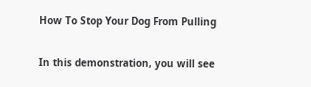How To Stop Your Dog From Pulling

In this demonstration, you will see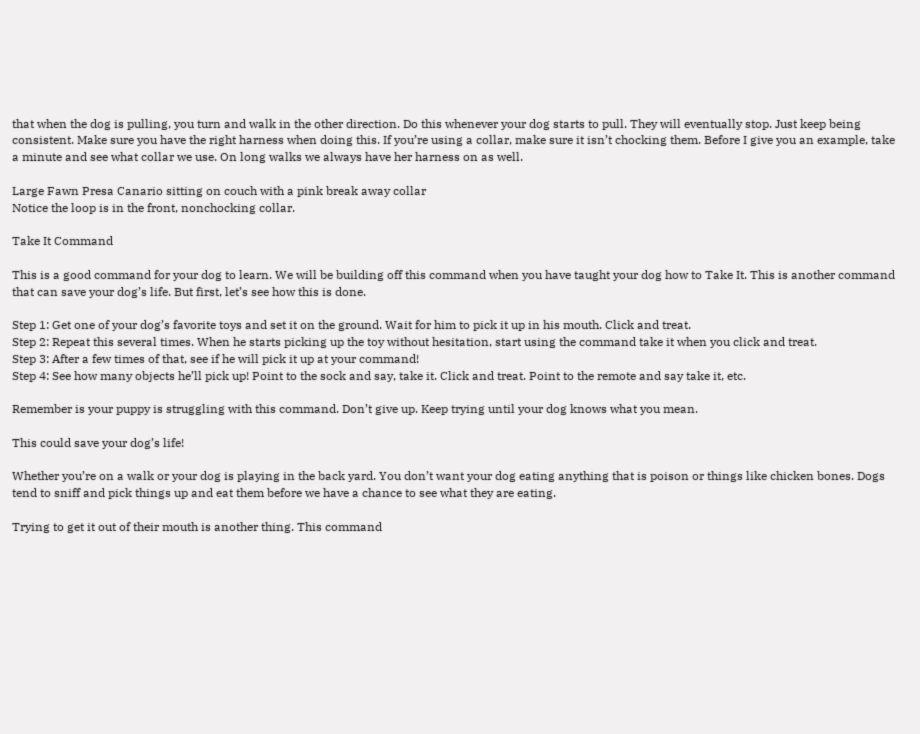that when the dog is pulling, you turn and walk in the other direction. Do this whenever your dog starts to pull. They will eventually stop. Just keep being consistent. Make sure you have the right harness when doing this. If you’re using a collar, make sure it isn’t chocking them. Before I give you an example, take a minute and see what collar we use. On long walks we always have her harness on as well.

Large Fawn Presa Canario sitting on couch with a pink break away collar
Notice the loop is in the front, nonchocking collar.

Take It Command

This is a good command for your dog to learn. We will be building off this command when you have taught your dog how to Take It. This is another command that can save your dog’s life. But first, let’s see how this is done.

Step 1: Get one of your dog’s favorite toys and set it on the ground. Wait for him to pick it up in his mouth. Click and treat.
Step 2: Repeat this several times. When he starts picking up the toy without hesitation, start using the command take it when you click and treat.
Step 3: After a few times of that, see if he will pick it up at your command!
Step 4: See how many objects he’ll pick up! Point to the sock and say, take it. Click and treat. Point to the remote and say take it, etc.

Remember is your puppy is struggling with this command. Don’t give up. Keep trying until your dog knows what you mean.

This could save your dog’s life!

Whether you’re on a walk or your dog is playing in the back yard. You don’t want your dog eating anything that is poison or things like chicken bones. Dogs tend to sniff and pick things up and eat them before we have a chance to see what they are eating.

Trying to get it out of their mouth is another thing. This command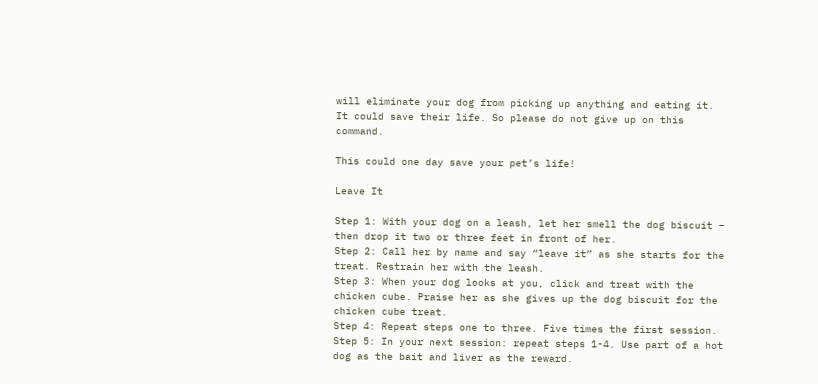will eliminate your dog from picking up anything and eating it. It could save their life. So please do not give up on this command.

This could one day save your pet’s life!

Leave It

Step 1: With your dog on a leash, let her smell the dog biscuit – then drop it two or three feet in front of her.
Step 2: Call her by name and say “leave it” as she starts for the treat. Restrain her with the leash.
Step 3: When your dog looks at you, click and treat with the chicken cube. Praise her as she gives up the dog biscuit for the chicken cube treat.
Step 4: Repeat steps one to three. Five times the first session.
Step 5: In your next session: repeat steps 1-4. Use part of a hot dog as the bait and liver as the reward.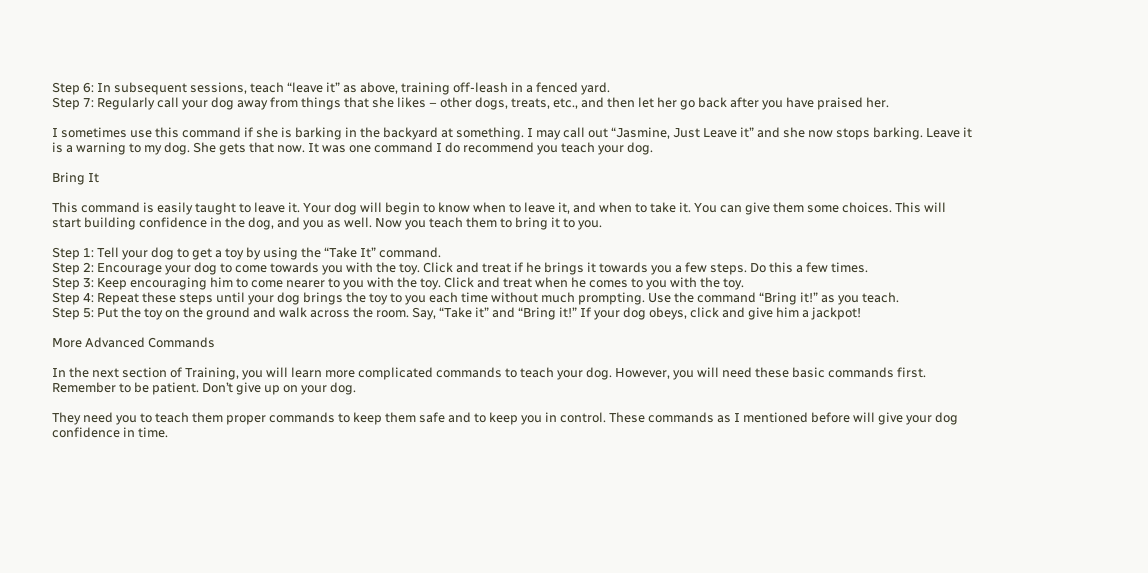Step 6: In subsequent sessions, teach “leave it” as above, training off-leash in a fenced yard.
Step 7: Regularly call your dog away from things that she likes – other dogs, treats, etc., and then let her go back after you have praised her.

I sometimes use this command if she is barking in the backyard at something. I may call out “Jasmine, Just Leave it” and she now stops barking. Leave it is a warning to my dog. She gets that now. It was one command I do recommend you teach your dog.

Bring It

This command is easily taught to leave it. Your dog will begin to know when to leave it, and when to take it. You can give them some choices. This will start building confidence in the dog, and you as well. Now you teach them to bring it to you.

Step 1: Tell your dog to get a toy by using the “Take It” command.
Step 2: Encourage your dog to come towards you with the toy. Click and treat if he brings it towards you a few steps. Do this a few times.
Step 3: Keep encouraging him to come nearer to you with the toy. Click and treat when he comes to you with the toy.
Step 4: Repeat these steps until your dog brings the toy to you each time without much prompting. Use the command “Bring it!” as you teach.
Step 5: Put the toy on the ground and walk across the room. Say, “Take it” and “Bring it!” If your dog obeys, click and give him a jackpot!

More Advanced Commands

In the next section of Training, you will learn more complicated commands to teach your dog. However, you will need these basic commands first. Remember to be patient. Don’t give up on your dog.

They need you to teach them proper commands to keep them safe and to keep you in control. These commands as I mentioned before will give your dog confidence in time.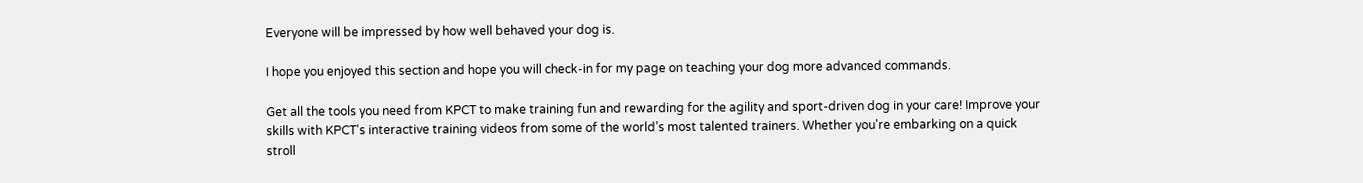Everyone will be impressed by how well behaved your dog is.

I hope you enjoyed this section and hope you will check-in for my page on teaching your dog more advanced commands.

Get all the tools you need from KPCT to make training fun and rewarding for the agility and sport-driven dog in your care! Improve your skills with KPCT's interactive training videos from some of the world’s most talented trainers. Whether you're embarking on a quick stroll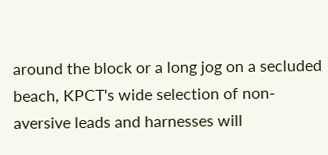around the block or a long jog on a secluded beach, KPCT's wide selection of non-aversive leads and harnesses will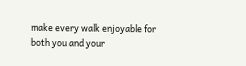make every walk enjoyable for both you and your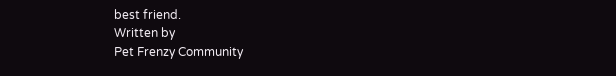best friend.
Written by
Pet Frenzy Community